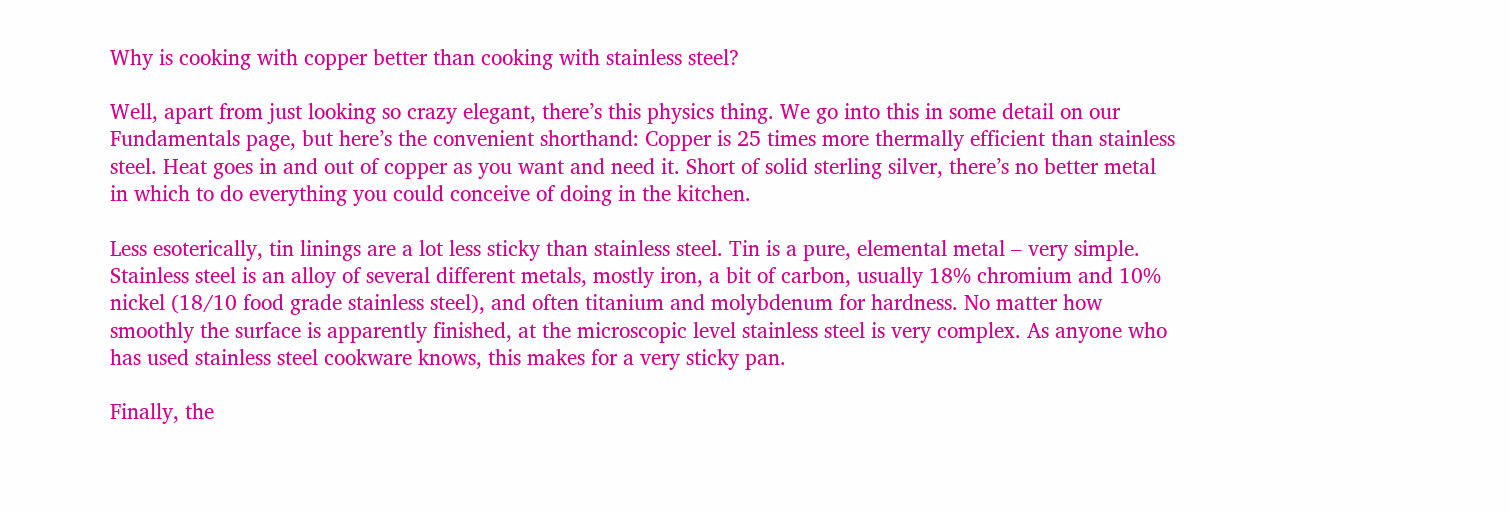Why is cooking with copper better than cooking with stainless steel?

Well, apart from just looking so crazy elegant, there’s this physics thing. We go into this in some detail on our Fundamentals page, but here’s the convenient shorthand: Copper is 25 times more thermally efficient than stainless steel. Heat goes in and out of copper as you want and need it. Short of solid sterling silver, there’s no better metal in which to do everything you could conceive of doing in the kitchen.

Less esoterically, tin linings are a lot less sticky than stainless steel. Tin is a pure, elemental metal – very simple. Stainless steel is an alloy of several different metals, mostly iron, a bit of carbon, usually 18% chromium and 10% nickel (18/10 food grade stainless steel), and often titanium and molybdenum for hardness. No matter how smoothly the surface is apparently finished, at the microscopic level stainless steel is very complex. As anyone who has used stainless steel cookware knows, this makes for a very sticky pan.

Finally, the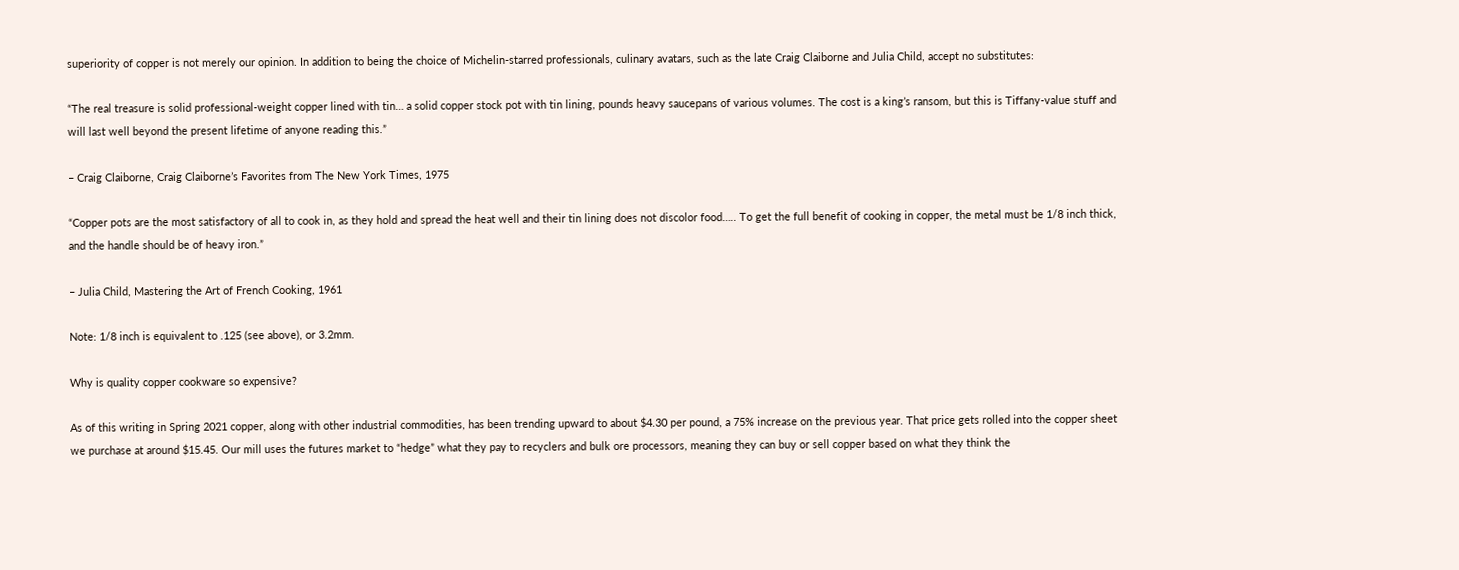superiority of copper is not merely our opinion. In addition to being the choice of Michelin-starred professionals, culinary avatars, such as the late Craig Claiborne and Julia Child, accept no substitutes:

“The real treasure is solid professional-weight copper lined with tin… a solid copper stock pot with tin lining, pounds heavy saucepans of various volumes. The cost is a king’s ransom, but this is Tiffany-value stuff and will last well beyond the present lifetime of anyone reading this.”

– Craig Claiborne, Craig Claiborne’s Favorites from The New York Times, 1975

“Copper pots are the most satisfactory of all to cook in, as they hold and spread the heat well and their tin lining does not discolor food….. To get the full benefit of cooking in copper, the metal must be 1/8 inch thick, and the handle should be of heavy iron.”

– Julia Child, Mastering the Art of French Cooking, 1961

Note: 1/8 inch is equivalent to .125 (see above), or 3.2mm.

Why is quality copper cookware so expensive?

As of this writing in Spring 2021 copper, along with other industrial commodities, has been trending upward to about $4.30 per pound, a 75% increase on the previous year. That price gets rolled into the copper sheet we purchase at around $15.45. Our mill uses the futures market to “hedge” what they pay to recyclers and bulk ore processors, meaning they can buy or sell copper based on what they think the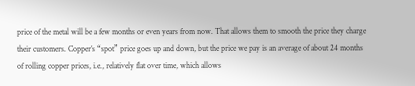price of the metal will be a few months or even years from now. That allows them to smooth the price they charge their customers. Copper’s “spot” price goes up and down, but the price we pay is an average of about 24 months of rolling copper prices, i.e., relatively flat over time, which allows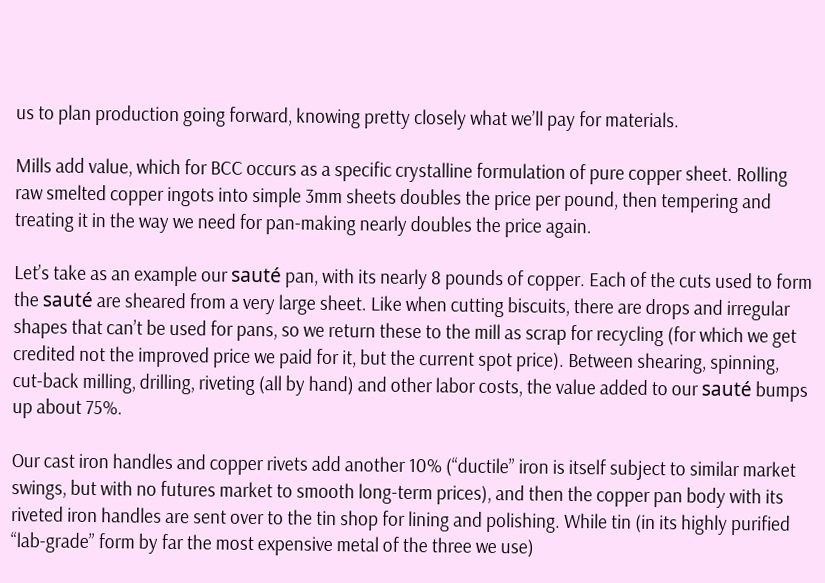us to plan production going forward, knowing pretty closely what we’ll pay for materials.

Mills add value, which for BCC occurs as a specific crystalline formulation of pure copper sheet. Rolling raw smelted copper ingots into simple 3mm sheets doubles the price per pound, then tempering and treating it in the way we need for pan-making nearly doubles the price again.

Let’s take as an example our sauté pan, with its nearly 8 pounds of copper. Each of the cuts used to form the sauté are sheared from a very large sheet. Like when cutting biscuits, there are drops and irregular shapes that can’t be used for pans, so we return these to the mill as scrap for recycling (for which we get credited not the improved price we paid for it, but the current spot price). Between shearing, spinning, cut-back milling, drilling, riveting (all by hand) and other labor costs, the value added to our sauté bumps up about 75%.

Our cast iron handles and copper rivets add another 10% (“ductile” iron is itself subject to similar market swings, but with no futures market to smooth long-term prices), and then the copper pan body with its riveted iron handles are sent over to the tin shop for lining and polishing. While tin (in its highly purified “lab-grade” form by far the most expensive metal of the three we use)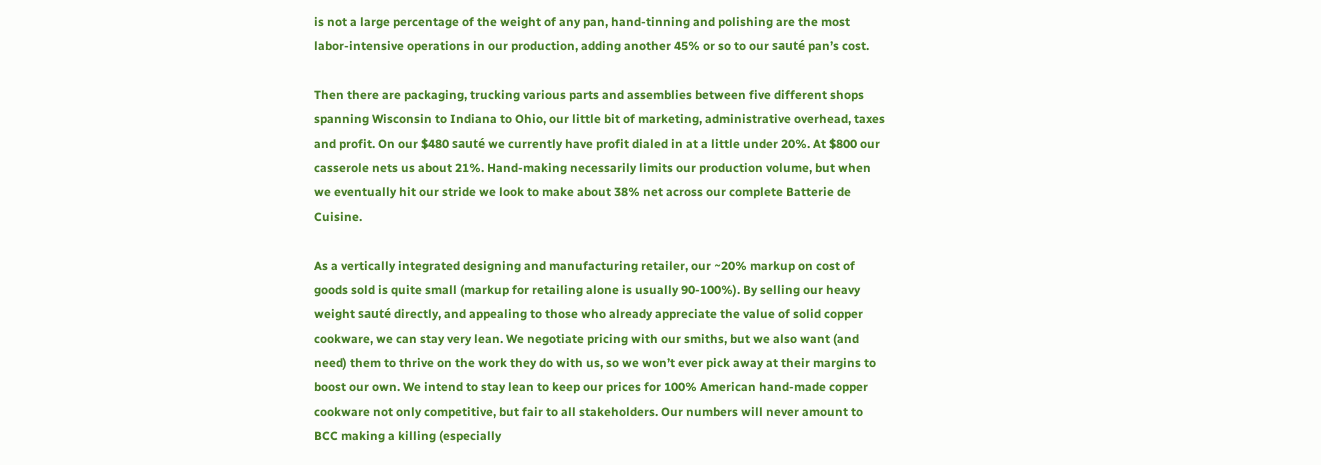is not a large percentage of the weight of any pan, hand-tinning and polishing are the most labor-intensive operations in our production, adding another 45% or so to our sauté pan’s cost.

Then there are packaging, trucking various parts and assemblies between five different shops spanning Wisconsin to Indiana to Ohio, our little bit of marketing, administrative overhead, taxes and profit. On our $480 sauté we currently have profit dialed in at a little under 20%. At $800 our casserole nets us about 21%. Hand-making necessarily limits our production volume, but when we eventually hit our stride we look to make about 38% net across our complete Batterie de Cuisine.

As a vertically integrated designing and manufacturing retailer, our ~20% markup on cost of goods sold is quite small (markup for retailing alone is usually 90-100%). By selling our heavy weight sauté directly, and appealing to those who already appreciate the value of solid copper cookware, we can stay very lean. We negotiate pricing with our smiths, but we also want (and need) them to thrive on the work they do with us, so we won’t ever pick away at their margins to boost our own. We intend to stay lean to keep our prices for 100% American hand-made copper cookware not only competitive, but fair to all stakeholders. Our numbers will never amount to BCC making a killing (especially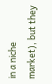in a niche market), but they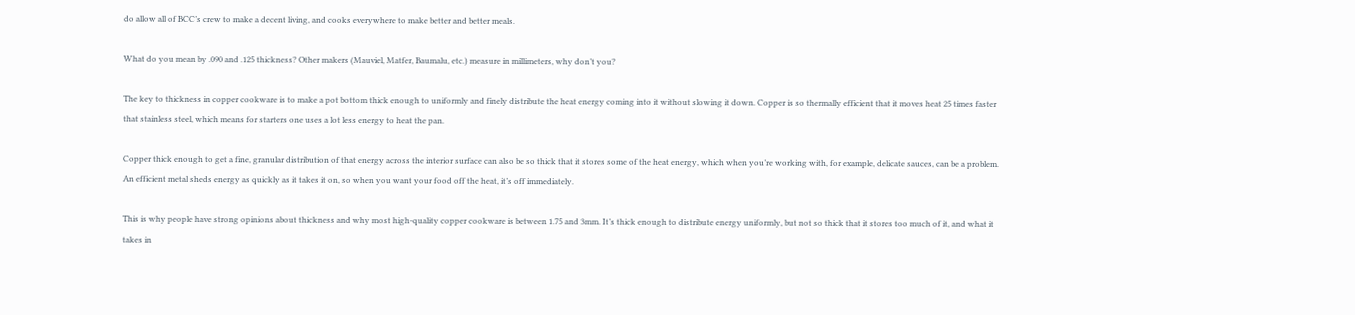do allow all of BCC’s crew to make a decent living, and cooks everywhere to make better and better meals.

What do you mean by .090 and .125 thickness? Other makers (Mauviel, Matfer, Baumalu, etc.) measure in millimeters, why don’t you?

The key to thickness in copper cookware is to make a pot bottom thick enough to uniformly and finely distribute the heat energy coming into it without slowing it down. Copper is so thermally efficient that it moves heat 25 times faster that stainless steel, which means for starters one uses a lot less energy to heat the pan.

Copper thick enough to get a fine, granular distribution of that energy across the interior surface can also be so thick that it stores some of the heat energy, which when you’re working with, for example, delicate sauces, can be a problem. An efficient metal sheds energy as quickly as it takes it on, so when you want your food off the heat, it’s off immediately.

This is why people have strong opinions about thickness and why most high-quality copper cookware is between 1.75 and 3mm. It’s thick enough to distribute energy uniformly, but not so thick that it stores too much of it, and what it takes in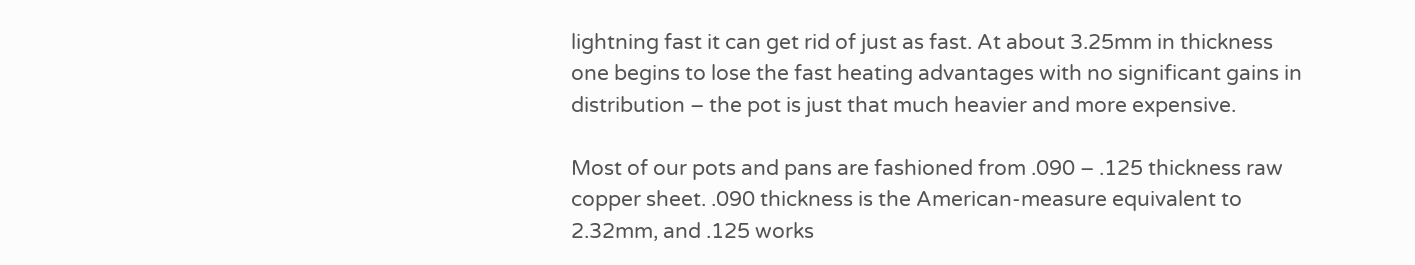lightning fast it can get rid of just as fast. At about 3.25mm in thickness one begins to lose the fast heating advantages with no significant gains in distribution – the pot is just that much heavier and more expensive.

Most of our pots and pans are fashioned from .090 – .125 thickness raw copper sheet. .090 thickness is the American-measure equivalent to 2.32mm, and .125 works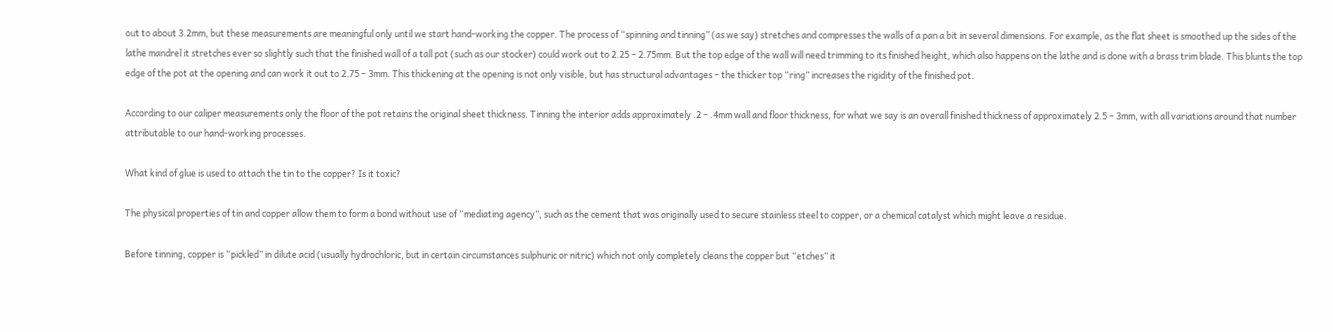out to about 3.2mm, but these measurements are meaningful only until we start hand-working the copper. The process of “spinning and tinning” (as we say) stretches and compresses the walls of a pan a bit in several dimensions. For example, as the flat sheet is smoothed up the sides of the lathe mandrel it stretches ever so slightly such that the finished wall of a tall pot (such as our stocker) could work out to 2.25 – 2.75mm. But the top edge of the wall will need trimming to its finished height, which also happens on the lathe and is done with a brass trim blade. This blunts the top edge of the pot at the opening and can work it out to 2.75 – 3mm. This thickening at the opening is not only visible, but has structural advantages – the thicker top “ring” increases the rigidity of the finished pot.

According to our caliper measurements only the floor of the pot retains the original sheet thickness. Tinning the interior adds approximately .2 – .4mm wall and floor thickness, for what we say is an overall finished thickness of approximately 2.5 – 3mm, with all variations around that number attributable to our hand-working processes.

What kind of glue is used to attach the tin to the copper? Is it toxic?

The physical properties of tin and copper allow them to form a bond without use of “mediating agency”, such as the cement that was originally used to secure stainless steel to copper, or a chemical catalyst which might leave a residue.

Before tinning, copper is “pickled” in dilute acid (usually hydrochloric, but in certain circumstances sulphuric or nitric) which not only completely cleans the copper but “etches” it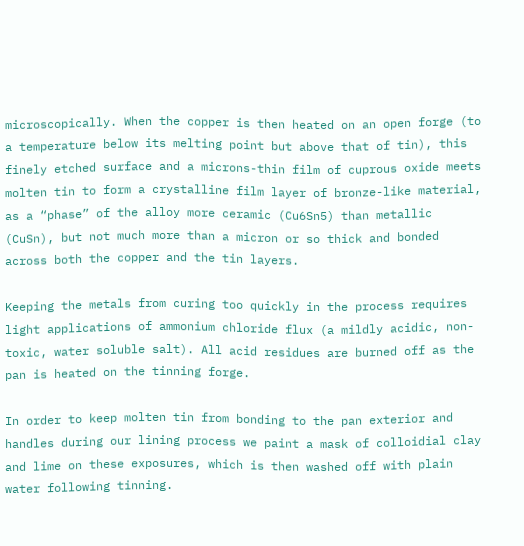microscopically. When the copper is then heated on an open forge (to a temperature below its melting point but above that of tin), this finely etched surface and a microns-thin film of cuprous oxide meets molten tin to form a crystalline film layer of bronze-like material, as a “phase” of the alloy more ceramic (Cu6Sn5) than metallic (CuSn), but not much more than a micron or so thick and bonded across both the copper and the tin layers.

Keeping the metals from curing too quickly in the process requires light applications of ammonium chloride flux (a mildly acidic, non-toxic, water soluble salt). All acid residues are burned off as the pan is heated on the tinning forge.

In order to keep molten tin from bonding to the pan exterior and handles during our lining process we paint a mask of colloidial clay and lime on these exposures, which is then washed off with plain water following tinning.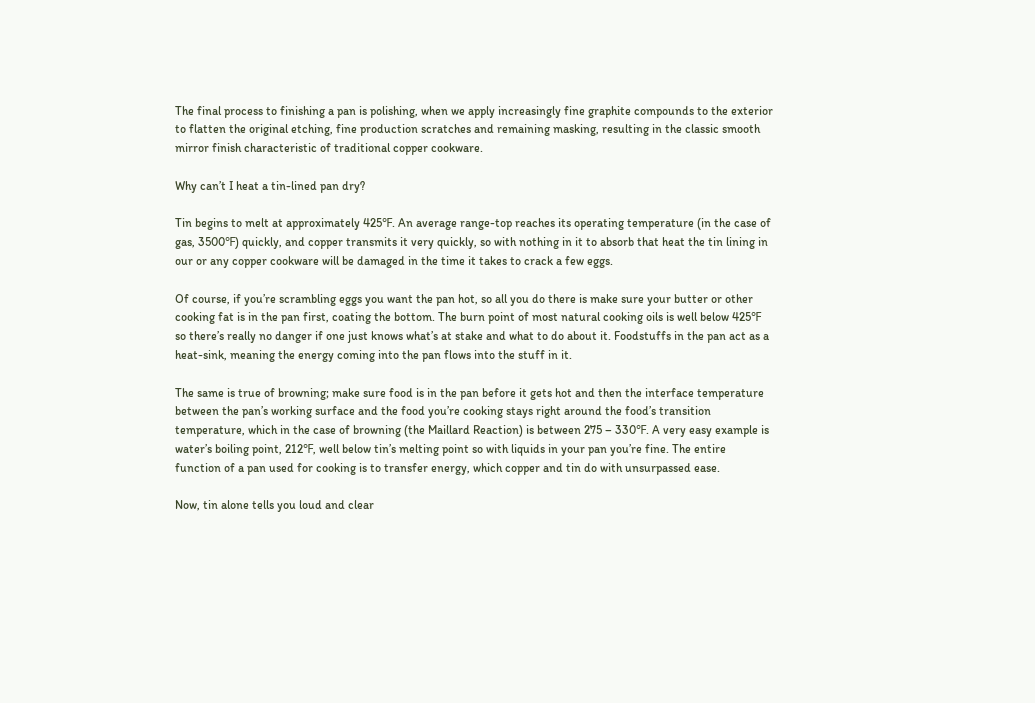The final process to finishing a pan is polishing, when we apply increasingly fine graphite compounds to the exterior to flatten the original etching, fine production scratches and remaining masking, resulting in the classic smooth mirror finish characteristic of traditional copper cookware.

Why can’t I heat a tin-lined pan dry?

Tin begins to melt at approximately 425℉. An average range-top reaches its operating temperature (in the case of gas, 3500℉) quickly, and copper transmits it very quickly, so with nothing in it to absorb that heat the tin lining in our or any copper cookware will be damaged in the time it takes to crack a few eggs.

Of course, if you’re scrambling eggs you want the pan hot, so all you do there is make sure your butter or other cooking fat is in the pan first, coating the bottom. The burn point of most natural cooking oils is well below 425℉ so there’s really no danger if one just knows what’s at stake and what to do about it. Foodstuffs in the pan act as a heat-sink, meaning the energy coming into the pan flows into the stuff in it.

The same is true of browning; make sure food is in the pan before it gets hot and then the interface temperature between the pan’s working surface and the food you’re cooking stays right around the food’s transition temperature, which in the case of browning (the Maillard Reaction) is between 275 – 330℉. A very easy example is water’s boiling point, 212℉, well below tin’s melting point so with liquids in your pan you’re fine. The entire function of a pan used for cooking is to transfer energy, which copper and tin do with unsurpassed ease.

Now, tin alone tells you loud and clear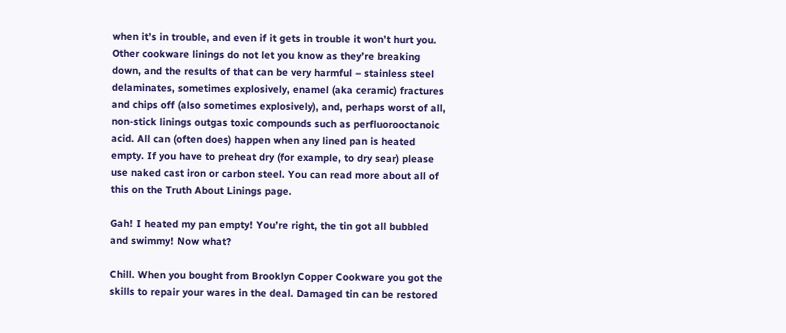when it’s in trouble, and even if it gets in trouble it won’t hurt you. Other cookware linings do not let you know as they’re breaking down, and the results of that can be very harmful – stainless steel delaminates, sometimes explosively, enamel (aka ceramic) fractures and chips off (also sometimes explosively), and, perhaps worst of all, non-stick linings outgas toxic compounds such as perfluorooctanoic acid. All can (often does) happen when any lined pan is heated empty. If you have to preheat dry (for example, to dry sear) please use naked cast iron or carbon steel. You can read more about all of this on the Truth About Linings page.

Gah! I heated my pan empty! You’re right, the tin got all bubbled and swimmy! Now what?

Chill. When you bought from Brooklyn Copper Cookware you got the skills to repair your wares in the deal. Damaged tin can be restored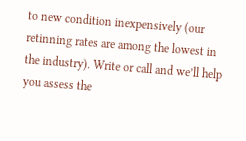to new condition inexpensively (our retinning rates are among the lowest in the industry). Write or call and we’ll help you assess the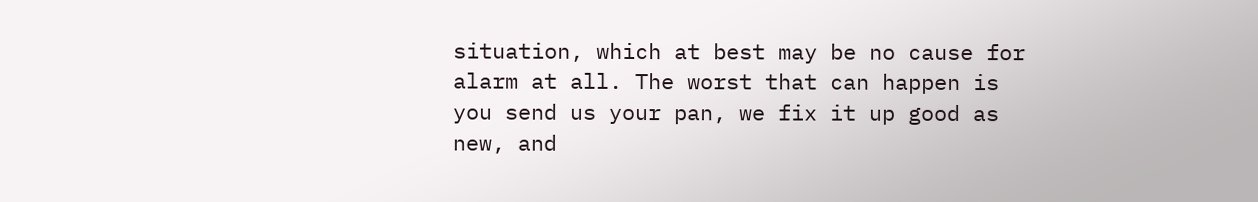situation, which at best may be no cause for alarm at all. The worst that can happen is you send us your pan, we fix it up good as new, and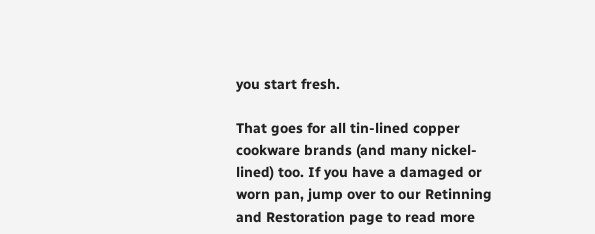you start fresh.

That goes for all tin-lined copper cookware brands (and many nickel-lined) too. If you have a damaged or worn pan, jump over to our Retinning and Restoration page to read more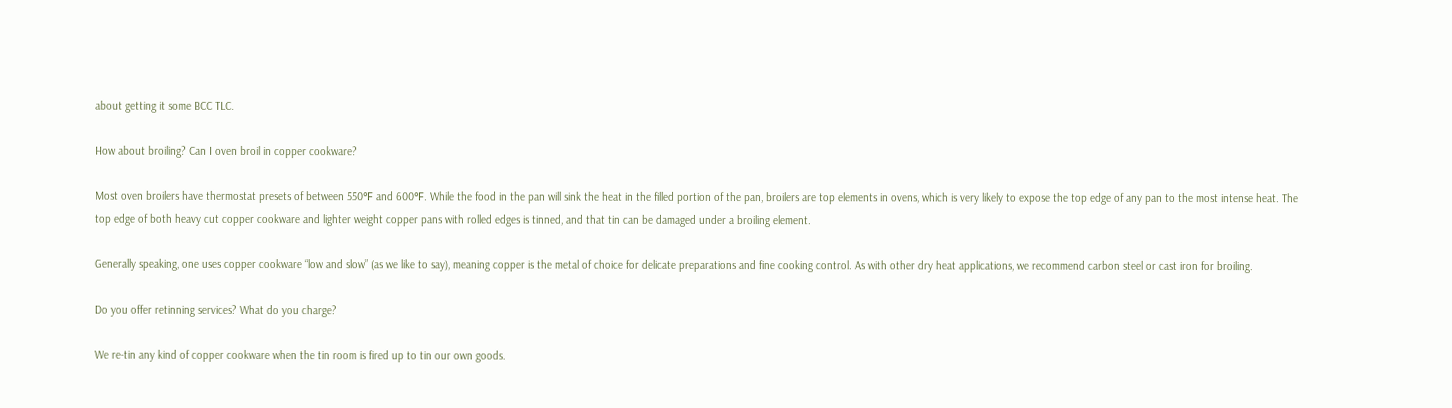about getting it some BCC TLC.

How about broiling? Can I oven broil in copper cookware?

Most oven broilers have thermostat presets of between 550℉ and 600℉. While the food in the pan will sink the heat in the filled portion of the pan, broilers are top elements in ovens, which is very likely to expose the top edge of any pan to the most intense heat. The top edge of both heavy cut copper cookware and lighter weight copper pans with rolled edges is tinned, and that tin can be damaged under a broiling element.

Generally speaking, one uses copper cookware “low and slow” (as we like to say), meaning copper is the metal of choice for delicate preparations and fine cooking control. As with other dry heat applications, we recommend carbon steel or cast iron for broiling.

Do you offer retinning services? What do you charge?

We re-tin any kind of copper cookware when the tin room is fired up to tin our own goods.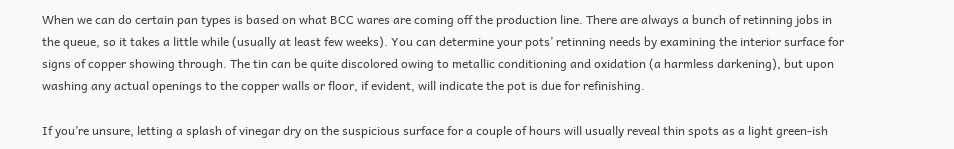When we can do certain pan types is based on what BCC wares are coming off the production line. There are always a bunch of retinning jobs in the queue, so it takes a little while (usually at least few weeks). You can determine your pots’ retinning needs by examining the interior surface for signs of copper showing through. The tin can be quite discolored owing to metallic conditioning and oxidation (a harmless darkening), but upon washing any actual openings to the copper walls or floor, if evident, will indicate the pot is due for refinishing.

If you’re unsure, letting a splash of vinegar dry on the suspicious surface for a couple of hours will usually reveal thin spots as a light green-ish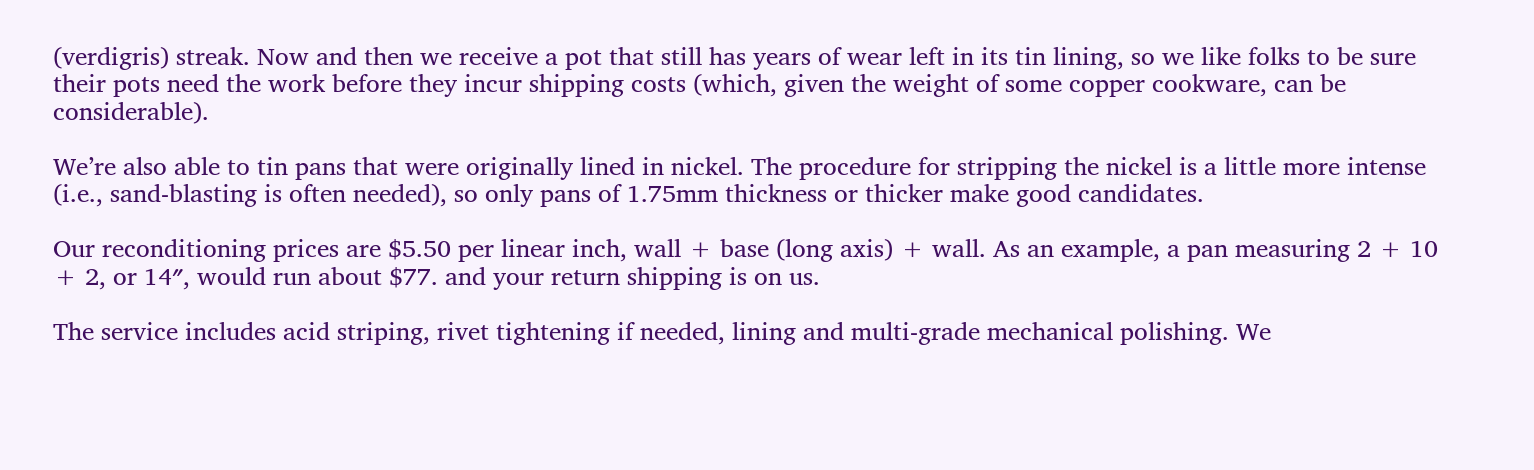(verdigris) streak. Now and then we receive a pot that still has years of wear left in its tin lining, so we like folks to be sure their pots need the work before they incur shipping costs (which, given the weight of some copper cookware, can be considerable).

We’re also able to tin pans that were originally lined in nickel. The procedure for stripping the nickel is a little more intense (i.e., sand-blasting is often needed), so only pans of 1.75mm thickness or thicker make good candidates.

Our reconditioning prices are $5.50 per linear inch, wall + base (long axis) + wall. As an example, a pan measuring 2 + 10 + 2, or 14″, would run about $77. and your return shipping is on us.

The service includes acid striping, rivet tightening if needed, lining and multi-grade mechanical polishing. We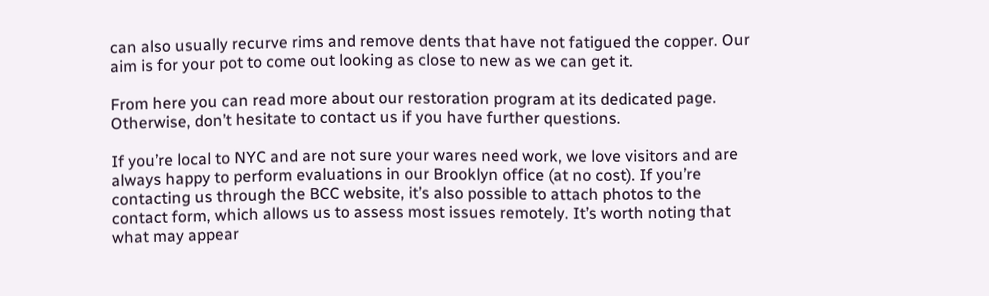can also usually recurve rims and remove dents that have not fatigued the copper. Our aim is for your pot to come out looking as close to new as we can get it.

From here you can read more about our restoration program at its dedicated page. Otherwise, don’t hesitate to contact us if you have further questions.

If you’re local to NYC and are not sure your wares need work, we love visitors and are always happy to perform evaluations in our Brooklyn office (at no cost). If you’re contacting us through the BCC website, it’s also possible to attach photos to the contact form, which allows us to assess most issues remotely. It’s worth noting that what may appear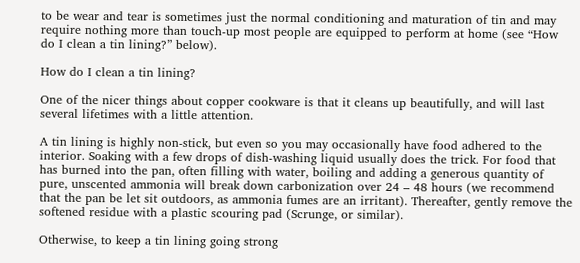to be wear and tear is sometimes just the normal conditioning and maturation of tin and may require nothing more than touch-up most people are equipped to perform at home (see “How do I clean a tin lining?” below).

How do I clean a tin lining?

One of the nicer things about copper cookware is that it cleans up beautifully, and will last several lifetimes with a little attention.

A tin lining is highly non-stick, but even so you may occasionally have food adhered to the interior. Soaking with a few drops of dish-washing liquid usually does the trick. For food that has burned into the pan, often filling with water, boiling and adding a generous quantity of pure, unscented ammonia will break down carbonization over 24 – 48 hours (we recommend that the pan be let sit outdoors, as ammonia fumes are an irritant). Thereafter, gently remove the softened residue with a plastic scouring pad (Scrunge, or similar).

Otherwise, to keep a tin lining going strong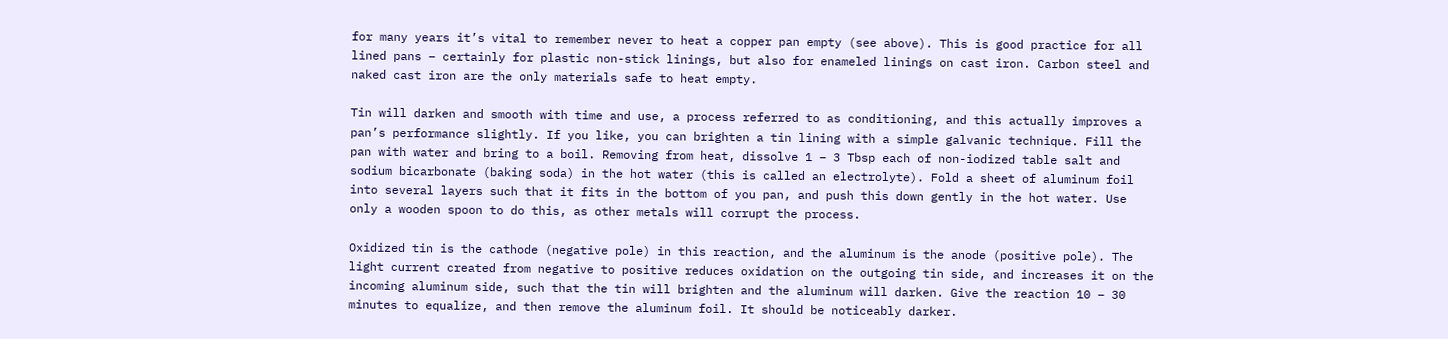for many years it’s vital to remember never to heat a copper pan empty (see above). This is good practice for all lined pans – certainly for plastic non-stick linings, but also for enameled linings on cast iron. Carbon steel and naked cast iron are the only materials safe to heat empty.

Tin will darken and smooth with time and use, a process referred to as conditioning, and this actually improves a pan’s performance slightly. If you like, you can brighten a tin lining with a simple galvanic technique. Fill the pan with water and bring to a boil. Removing from heat, dissolve 1 – 3 Tbsp each of non-iodized table salt and sodium bicarbonate (baking soda) in the hot water (this is called an electrolyte). Fold a sheet of aluminum foil into several layers such that it fits in the bottom of you pan, and push this down gently in the hot water. Use only a wooden spoon to do this, as other metals will corrupt the process.

Oxidized tin is the cathode (negative pole) in this reaction, and the aluminum is the anode (positive pole). The light current created from negative to positive reduces oxidation on the outgoing tin side, and increases it on the incoming aluminum side, such that the tin will brighten and the aluminum will darken. Give the reaction 10 – 30 minutes to equalize, and then remove the aluminum foil. It should be noticeably darker.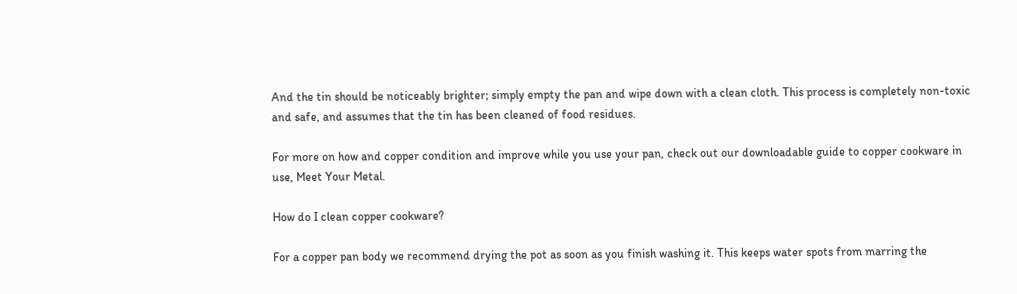And the tin should be noticeably brighter; simply empty the pan and wipe down with a clean cloth. This process is completely non-toxic and safe, and assumes that the tin has been cleaned of food residues.

For more on how and copper condition and improve while you use your pan, check out our downloadable guide to copper cookware in use, Meet Your Metal.

How do I clean copper cookware?

For a copper pan body we recommend drying the pot as soon as you finish washing it. This keeps water spots from marring the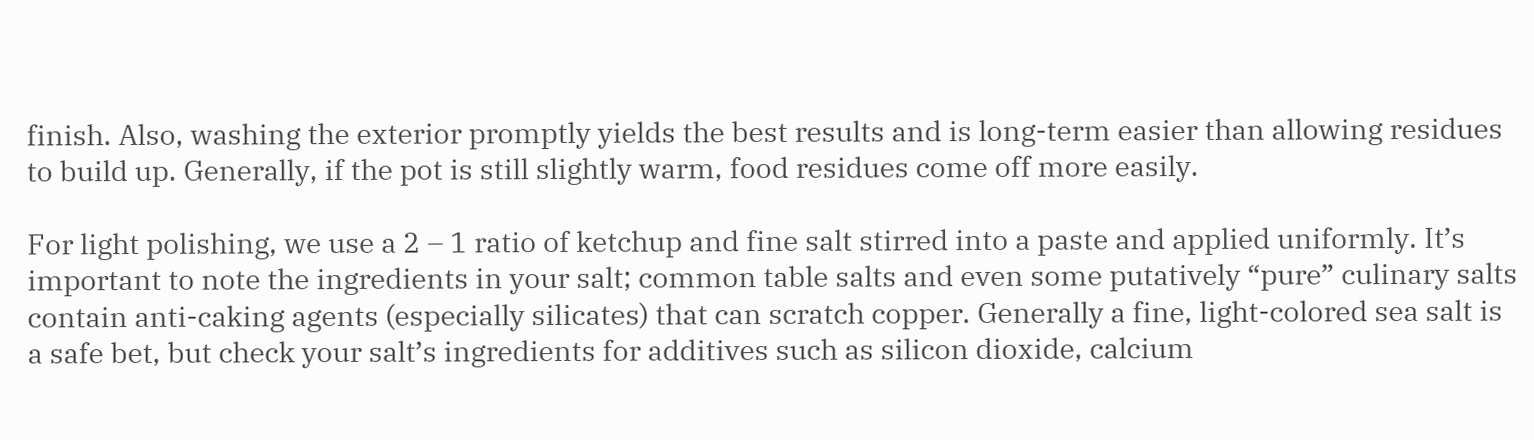finish. Also, washing the exterior promptly yields the best results and is long-term easier than allowing residues to build up. Generally, if the pot is still slightly warm, food residues come off more easily.

For light polishing, we use a 2 – 1 ratio of ketchup and fine salt stirred into a paste and applied uniformly. It’s important to note the ingredients in your salt; common table salts and even some putatively “pure” culinary salts contain anti-caking agents (especially silicates) that can scratch copper. Generally a fine, light-colored sea salt is a safe bet, but check your salt’s ingredients for additives such as silicon dioxide, calcium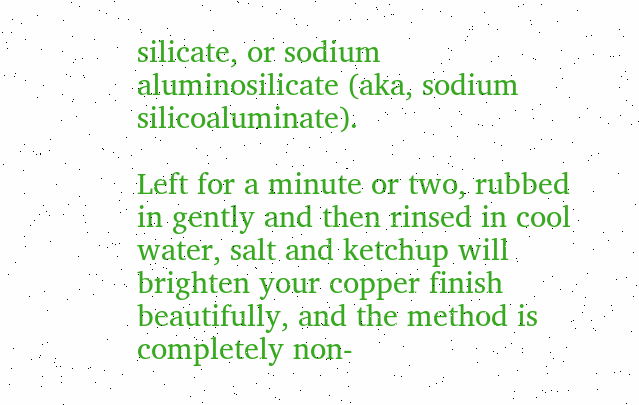silicate, or sodium aluminosilicate (aka, sodium silicoaluminate).

Left for a minute or two, rubbed in gently and then rinsed in cool water, salt and ketchup will brighten your copper finish beautifully, and the method is completely non-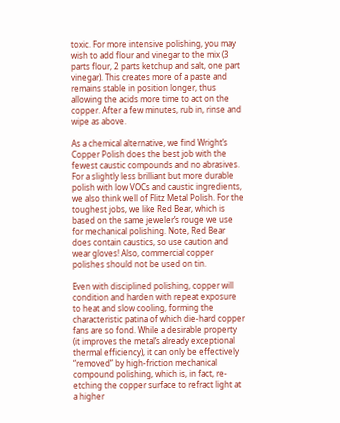toxic. For more intensive polishing, you may wish to add flour and vinegar to the mix (3 parts flour, 2 parts ketchup and salt, one part vinegar). This creates more of a paste and remains stable in position longer, thus allowing the acids more time to act on the copper. After a few minutes, rub in, rinse and wipe as above.

As a chemical alternative, we find Wright’s Copper Polish does the best job with the fewest caustic compounds and no abrasives. For a slightly less brilliant but more durable polish with low VOCs and caustic ingredients, we also think well of Flitz Metal Polish. For the toughest jobs, we like Red Bear, which is based on the same jeweler’s rouge we use for mechanical polishing. Note, Red Bear does contain caustics, so use caution and wear gloves! Also, commercial copper polishes should not be used on tin.

Even with disciplined polishing, copper will condition and harden with repeat exposure to heat and slow cooling, forming the characteristic patina of which die-hard copper fans are so fond. While a desirable property (it improves the metal’s already exceptional thermal efficiency), it can only be effectively “removed” by high-friction mechanical compound polishing, which is, in fact, re-etching the copper surface to refract light at a higher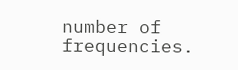number of frequencies.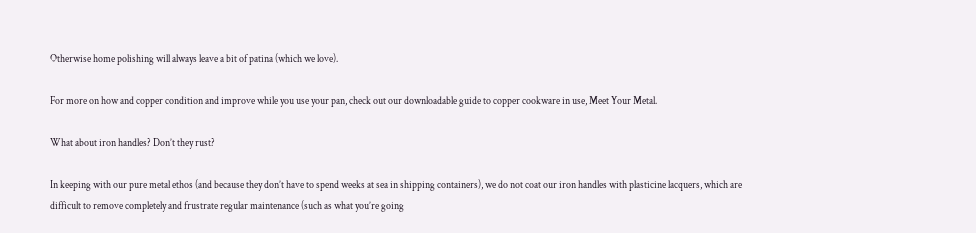Otherwise home polishing will always leave a bit of patina (which we love).

For more on how and copper condition and improve while you use your pan, check out our downloadable guide to copper cookware in use, Meet Your Metal.

What about iron handles? Don’t they rust?

In keeping with our pure metal ethos (and because they don’t have to spend weeks at sea in shipping containers), we do not coat our iron handles with plasticine lacquers, which are difficult to remove completely and frustrate regular maintenance (such as what you’re going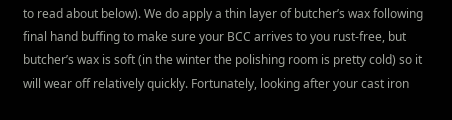to read about below). We do apply a thin layer of butcher’s wax following final hand buffing to make sure your BCC arrives to you rust-free, but butcher’s wax is soft (in the winter the polishing room is pretty cold) so it will wear off relatively quickly. Fortunately, looking after your cast iron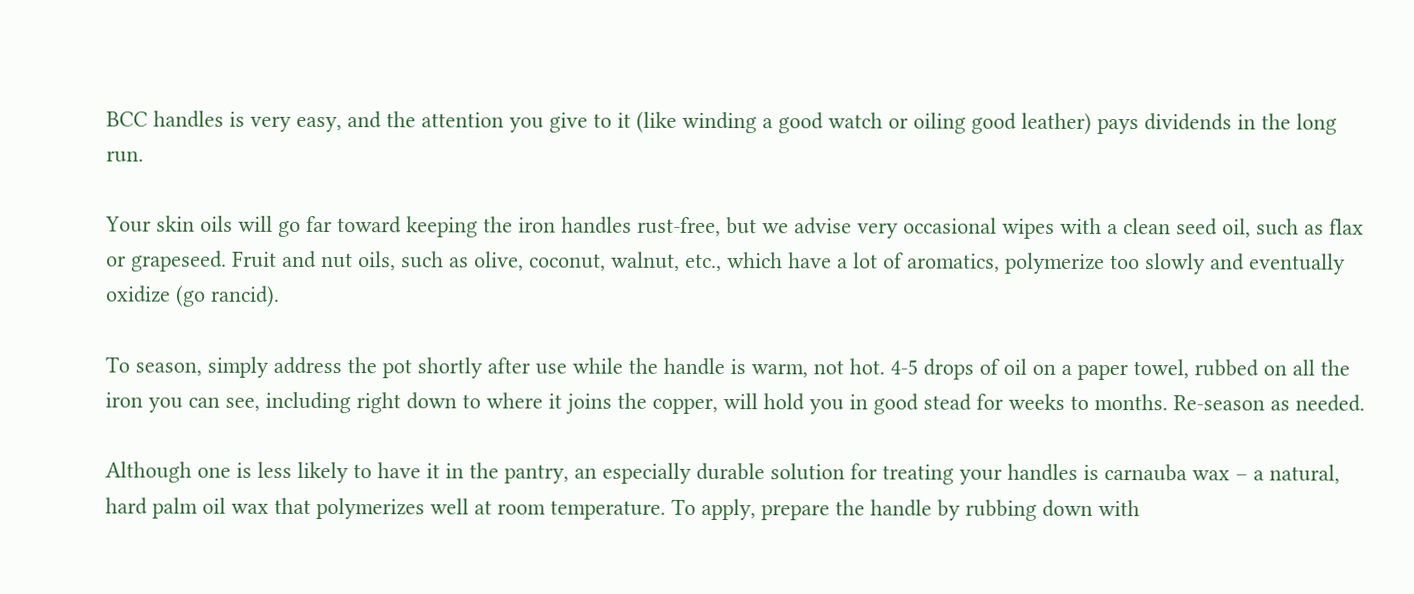BCC handles is very easy, and the attention you give to it (like winding a good watch or oiling good leather) pays dividends in the long run.

Your skin oils will go far toward keeping the iron handles rust-free, but we advise very occasional wipes with a clean seed oil, such as flax or grapeseed. Fruit and nut oils, such as olive, coconut, walnut, etc., which have a lot of aromatics, polymerize too slowly and eventually oxidize (go rancid).

To season, simply address the pot shortly after use while the handle is warm, not hot. 4-5 drops of oil on a paper towel, rubbed on all the iron you can see, including right down to where it joins the copper, will hold you in good stead for weeks to months. Re-season as needed.

Although one is less likely to have it in the pantry, an especially durable solution for treating your handles is carnauba wax – a natural, hard palm oil wax that polymerizes well at room temperature. To apply, prepare the handle by rubbing down with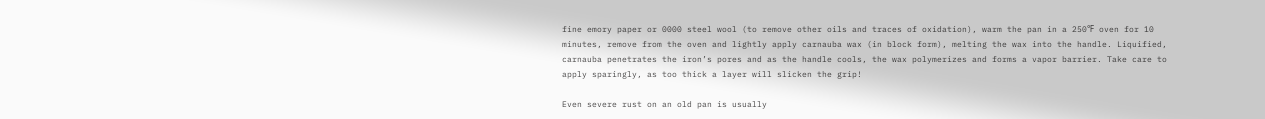fine emory paper or 0000 steel wool (to remove other oils and traces of oxidation), warm the pan in a 250℉ oven for 10 minutes, remove from the oven and lightly apply carnauba wax (in block form), melting the wax into the handle. Liquified, carnauba penetrates the iron’s pores and as the handle cools, the wax polymerizes and forms a vapor barrier. Take care to apply sparingly, as too thick a layer will slicken the grip!

Even severe rust on an old pan is usually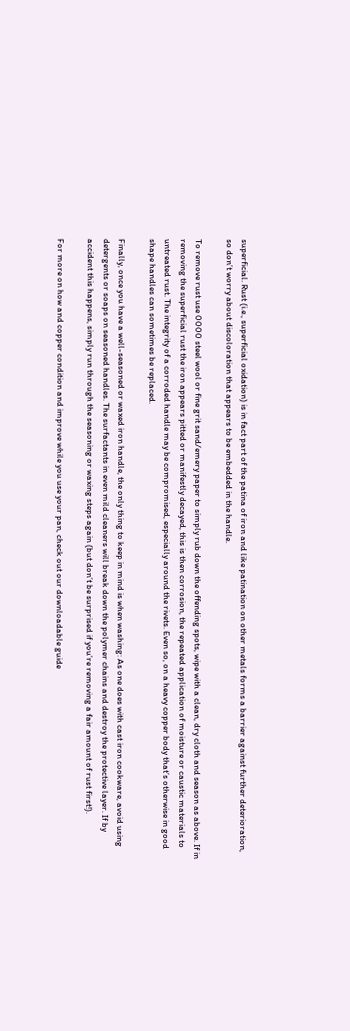superficial. Rust (i.e., superficial oxidation) is in fact part of the patina of iron and like patination on other metals forms a barrier against further deterioration, so don’t worry about discoloration that appears to be embedded in the handle.

To remove rust use 0000 steel wool or fine grit sand/emery paper to simply rub down the offending spots, wipe with a clean, dry cloth and season as above. If in removing the superficial rust the iron appears pitted or manifestly decayed, this is then corrosion, the repeated application of moisture or caustic materials to untreated rust. The integrity of a corroded handle may be compromised, especially around the rivets. Even so, on a heavy copper body that’s otherwise in good shape handles can sometimes be replaced.

Finally, once you have a well-seasoned or waxed iron handle, the only thing to keep in mind is when washing: As one does with cast iron cookware, avoid using detergents or soaps on seasoned handles. The surfactants in even mild cleaners will break down the polymer chains and destroy the protective layer. If by accident this happens, simply run through the seasoning or waxing steps again (but don’t be surprised if you’re removing a fair amount of rust first!).

For more on how and copper condition and improve while you use your pan, check out our downloadable guide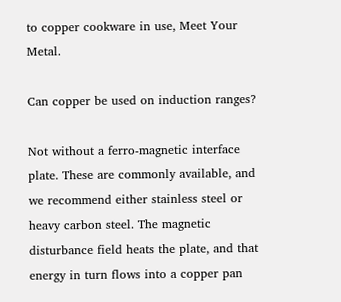to copper cookware in use, Meet Your Metal.

Can copper be used on induction ranges?

Not without a ferro-magnetic interface plate. These are commonly available, and we recommend either stainless steel or heavy carbon steel. The magnetic disturbance field heats the plate, and that energy in turn flows into a copper pan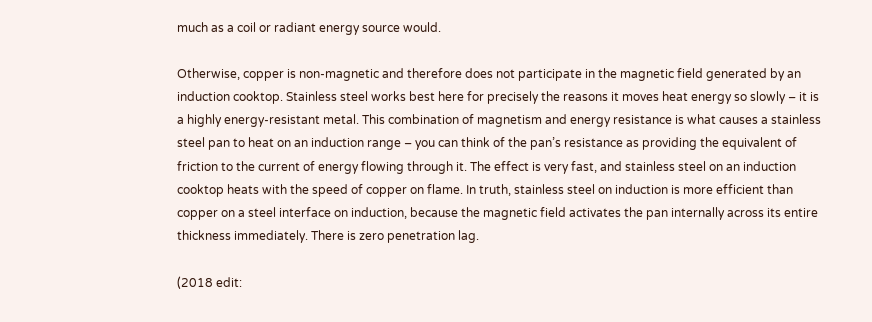much as a coil or radiant energy source would.

Otherwise, copper is non-magnetic and therefore does not participate in the magnetic field generated by an induction cooktop. Stainless steel works best here for precisely the reasons it moves heat energy so slowly – it is a highly energy-resistant metal. This combination of magnetism and energy resistance is what causes a stainless steel pan to heat on an induction range – you can think of the pan’s resistance as providing the equivalent of friction to the current of energy flowing through it. The effect is very fast, and stainless steel on an induction cooktop heats with the speed of copper on flame. In truth, stainless steel on induction is more efficient than copper on a steel interface on induction, because the magnetic field activates the pan internally across its entire thickness immediately. There is zero penetration lag.

(2018 edit: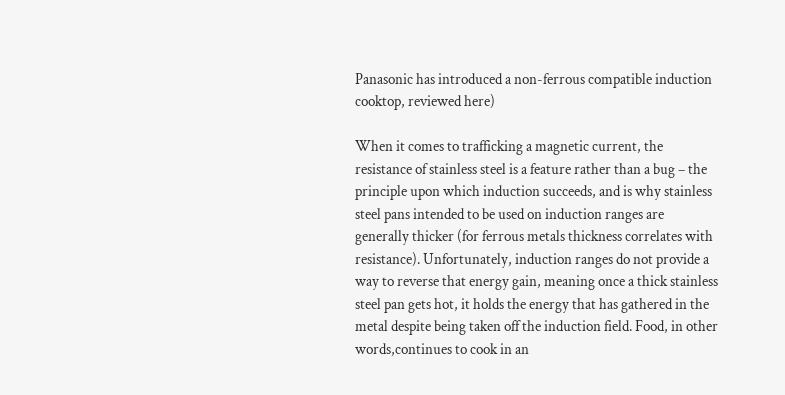Panasonic has introduced a non-ferrous compatible induction cooktop, reviewed here)

When it comes to trafficking a magnetic current, the resistance of stainless steel is a feature rather than a bug – the principle upon which induction succeeds, and is why stainless steel pans intended to be used on induction ranges are generally thicker (for ferrous metals thickness correlates with resistance). Unfortunately, induction ranges do not provide a way to reverse that energy gain, meaning once a thick stainless steel pan gets hot, it holds the energy that has gathered in the metal despite being taken off the induction field. Food, in other words,continues to cook in an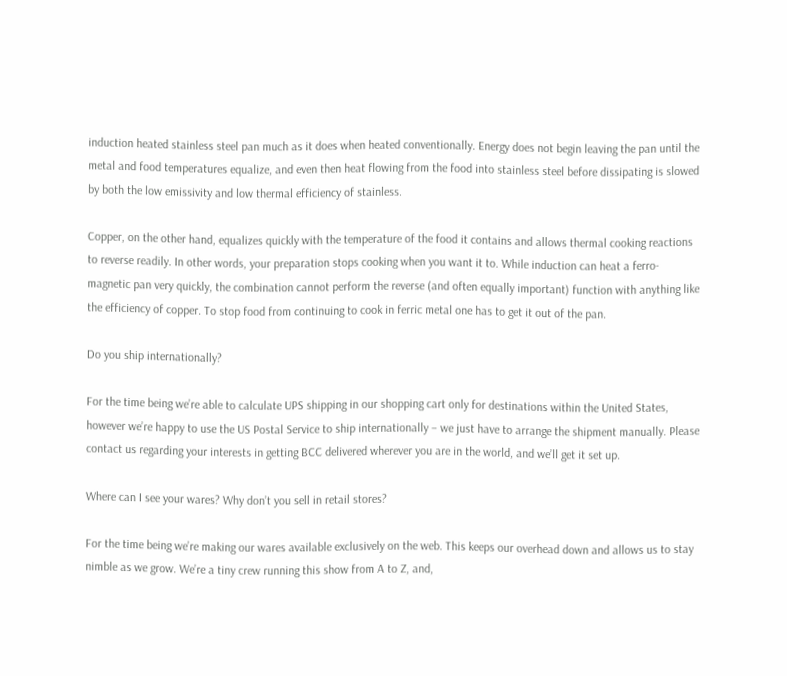induction heated stainless steel pan much as it does when heated conventionally. Energy does not begin leaving the pan until the metal and food temperatures equalize, and even then heat flowing from the food into stainless steel before dissipating is slowed by both the low emissivity and low thermal efficiency of stainless.

Copper, on the other hand, equalizes quickly with the temperature of the food it contains and allows thermal cooking reactions to reverse readily. In other words, your preparation stops cooking when you want it to. While induction can heat a ferro-magnetic pan very quickly, the combination cannot perform the reverse (and often equally important) function with anything like the efficiency of copper. To stop food from continuing to cook in ferric metal one has to get it out of the pan.

Do you ship internationally?

For the time being we’re able to calculate UPS shipping in our shopping cart only for destinations within the United States, however we’re happy to use the US Postal Service to ship internationally – we just have to arrange the shipment manually. Please contact us regarding your interests in getting BCC delivered wherever you are in the world, and we’ll get it set up.

Where can I see your wares? Why don’t you sell in retail stores?

For the time being we’re making our wares available exclusively on the web. This keeps our overhead down and allows us to stay nimble as we grow. We’re a tiny crew running this show from A to Z, and,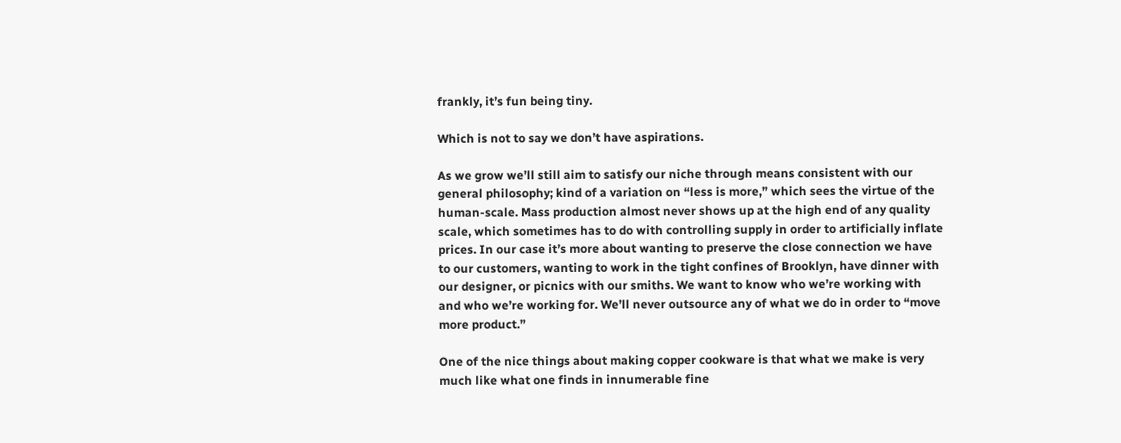frankly, it’s fun being tiny.

Which is not to say we don’t have aspirations.

As we grow we’ll still aim to satisfy our niche through means consistent with our general philosophy; kind of a variation on “less is more,” which sees the virtue of the human-scale. Mass production almost never shows up at the high end of any quality scale, which sometimes has to do with controlling supply in order to artificially inflate prices. In our case it’s more about wanting to preserve the close connection we have to our customers, wanting to work in the tight confines of Brooklyn, have dinner with our designer, or picnics with our smiths. We want to know who we’re working with and who we’re working for. We’ll never outsource any of what we do in order to “move more product.”

One of the nice things about making copper cookware is that what we make is very much like what one finds in innumerable fine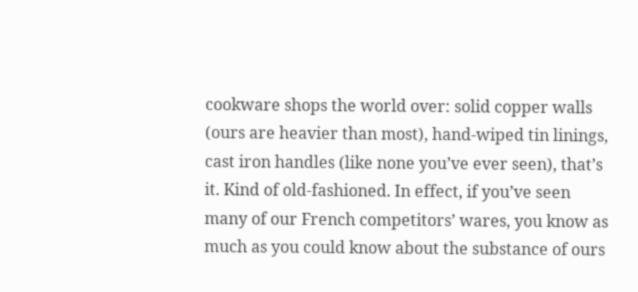cookware shops the world over: solid copper walls (ours are heavier than most), hand-wiped tin linings, cast iron handles (like none you’ve ever seen), that’s it. Kind of old-fashioned. In effect, if you’ve seen many of our French competitors’ wares, you know as much as you could know about the substance of ours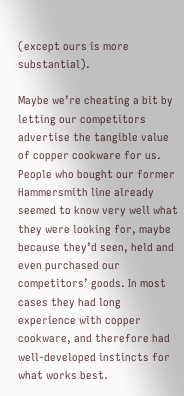(except ours is more substantial).

Maybe we’re cheating a bit by letting our competitors advertise the tangible value of copper cookware for us. People who bought our former Hammersmith line already seemed to know very well what they were looking for, maybe because they’d seen, held and even purchased our competitors’ goods. In most cases they had long experience with copper cookware, and therefore had well-developed instincts for what works best.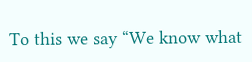To this we say “We know what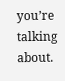you’re talking about.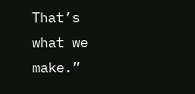That’s what we make.”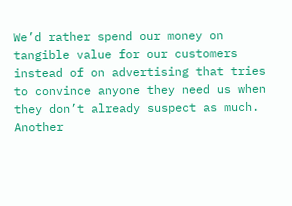We’d rather spend our money on tangible value for our customers instead of on advertising that tries to convince anyone they need us when they don’t already suspect as much. Another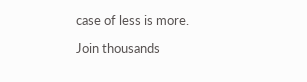case of less is more.

Join thousands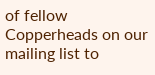of fellow Copperheads on our mailing list to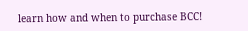learn how and when to purchase BCC!